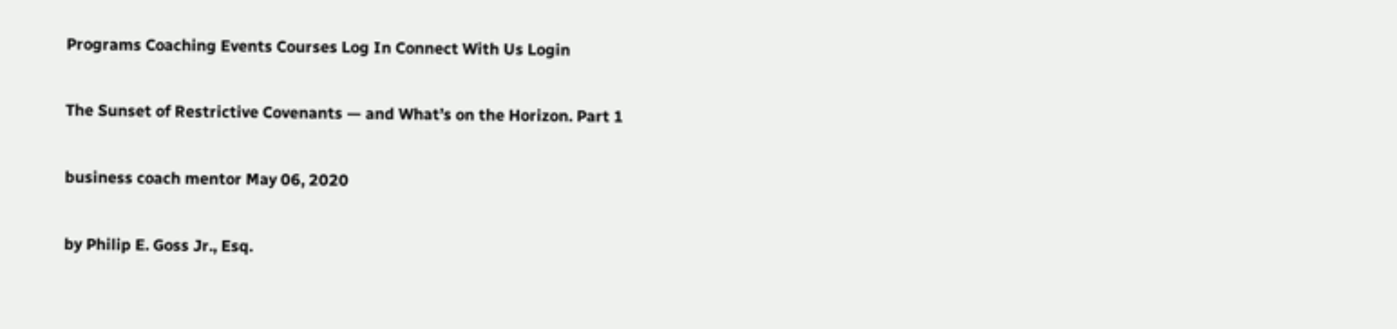Programs Coaching Events Courses Log In Connect With Us Login

The Sunset of Restrictive Covenants — and What’s on the Horizon. Part 1

business coach mentor May 06, 2020

by Philip E. Goss Jr., Esq.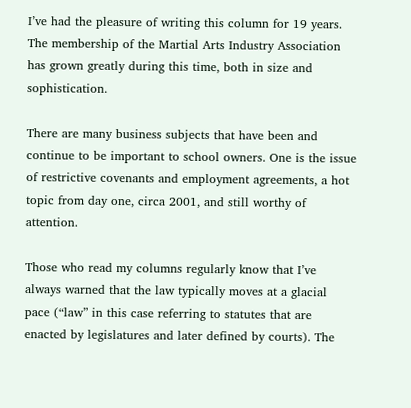I’ve had the pleasure of writing this column for 19 years. The membership of the Martial Arts Industry Association has grown greatly during this time, both in size and sophistication.

There are many business subjects that have been and continue to be important to school owners. One is the issue of restrictive covenants and employment agreements, a hot topic from day one, circa 2001, and still worthy of attention.

Those who read my columns regularly know that I’ve always warned that the law typically moves at a glacial pace (“law” in this case referring to statutes that are enacted by legislatures and later defined by courts). The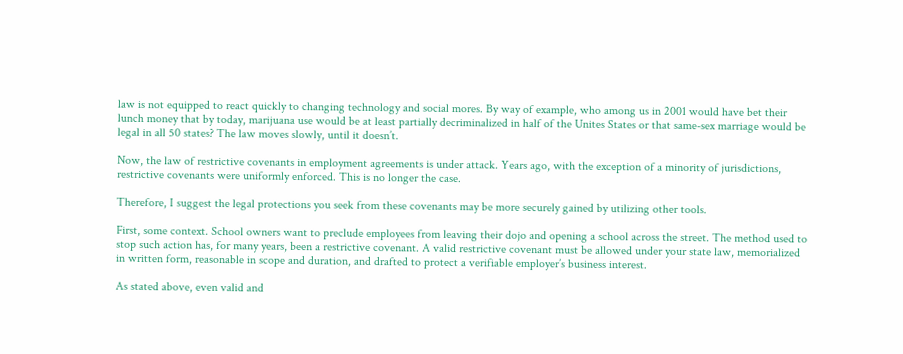law is not equipped to react quickly to changing technology and social mores. By way of example, who among us in 2001 would have bet their lunch money that by today, marijuana use would be at least partially decriminalized in half of the Unites States or that same-sex marriage would be legal in all 50 states? The law moves slowly, until it doesn’t.

Now, the law of restrictive covenants in employment agreements is under attack. Years ago, with the exception of a minority of jurisdictions, restrictive covenants were uniformly enforced. This is no longer the case.

Therefore, I suggest the legal protections you seek from these covenants may be more securely gained by utilizing other tools.

First, some context. School owners want to preclude employees from leaving their dojo and opening a school across the street. The method used to stop such action has, for many years, been a restrictive covenant. A valid restrictive covenant must be allowed under your state law, memorialized in written form, reasonable in scope and duration, and drafted to protect a verifiable employer’s business interest.

As stated above, even valid and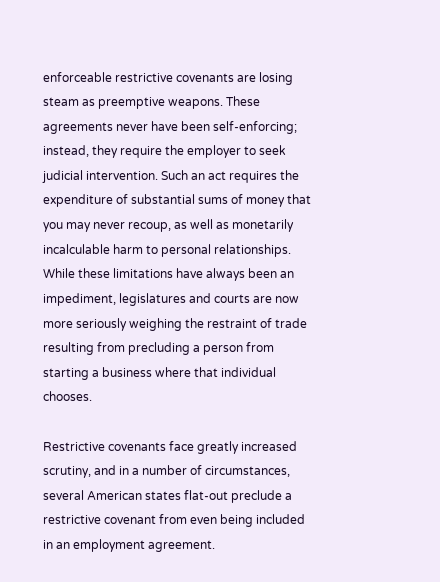enforceable restrictive covenants are losing steam as preemptive weapons. These agreements never have been self-enforcing; instead, they require the employer to seek judicial intervention. Such an act requires the expenditure of substantial sums of money that you may never recoup, as well as monetarily incalculable harm to personal relationships. While these limitations have always been an impediment, legislatures and courts are now more seriously weighing the restraint of trade resulting from precluding a person from starting a business where that individual chooses.

Restrictive covenants face greatly increased scrutiny, and in a number of circumstances, several American states flat-out preclude a restrictive covenant from even being included in an employment agreement.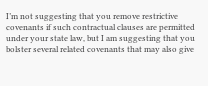I’m not suggesting that you remove restrictive covenants if such contractual clauses are permitted under your state law, but I am suggesting that you bolster several related covenants that may also give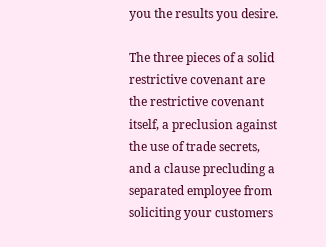you the results you desire.

The three pieces of a solid restrictive covenant are the restrictive covenant itself, a preclusion against the use of trade secrets, and a clause precluding a separated employee from soliciting your customers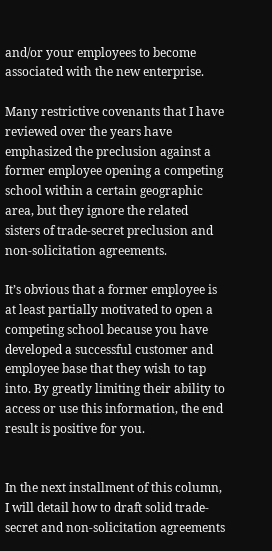and/or your employees to become associated with the new enterprise.

Many restrictive covenants that I have reviewed over the years have emphasized the preclusion against a former employee opening a competing school within a certain geographic area, but they ignore the related sisters of trade-secret preclusion and non-solicitation agreements.

It’s obvious that a former employee is at least partially motivated to open a competing school because you have developed a successful customer and employee base that they wish to tap into. By greatly limiting their ability to access or use this information, the end result is positive for you.


In the next installment of this column, I will detail how to draft solid trade-secret and non-solicitation agreements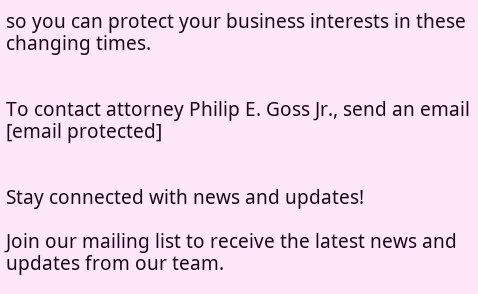so you can protect your business interests in these changing times.


To contact attorney Philip E. Goss Jr., send an email [email protected]


Stay connected with news and updates!

Join our mailing list to receive the latest news and updates from our team.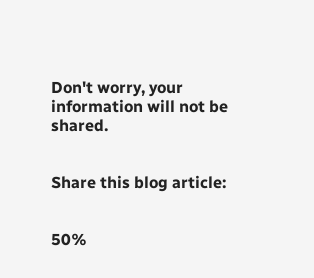Don't worry, your information will not be shared.


Share this blog article:


50%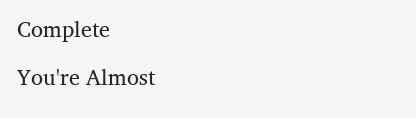Complete

You're Almost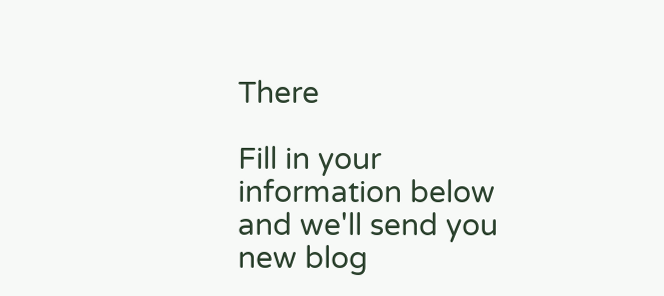There

Fill in your information below and we'll send you new blog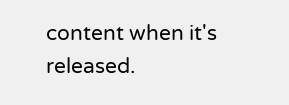content when it's released.